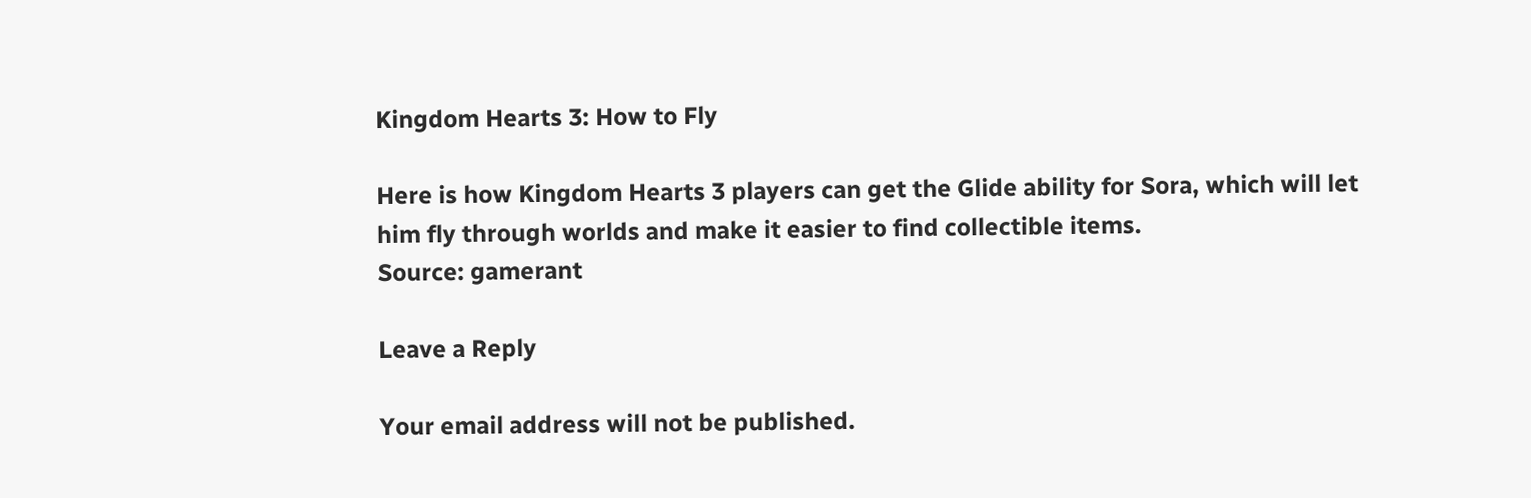Kingdom Hearts 3: How to Fly

Here is how Kingdom Hearts 3 players can get the Glide ability for Sora, which will let him fly through worlds and make it easier to find collectible items.
Source: gamerant

Leave a Reply

Your email address will not be published.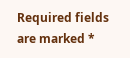Required fields are marked *